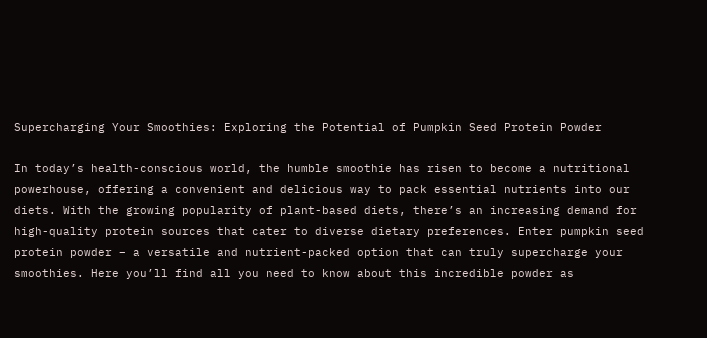Supercharging Your Smoothies: Exploring the Potential of Pumpkin Seed Protein Powder

In today’s health-conscious world, the humble smoothie has risen to become a nutritional powerhouse, offering a convenient and delicious way to pack essential nutrients into our diets. With the growing popularity of plant-based diets, there’s an increasing demand for high-quality protein sources that cater to diverse dietary preferences. Enter pumpkin seed protein powder – a versatile and nutrient-packed option that can truly supercharge your smoothies. Here you’ll find all you need to know about this incredible powder as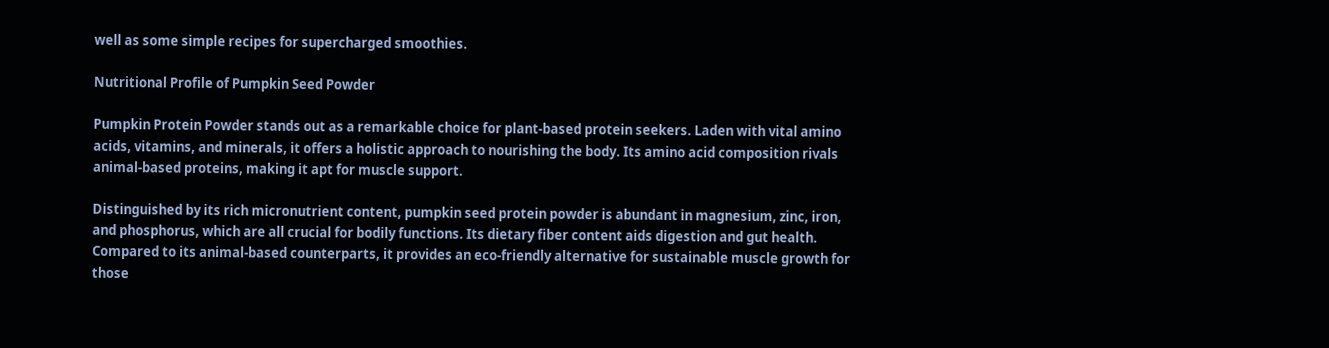well as some simple recipes for supercharged smoothies.

Nutritional Profile of Pumpkin Seed Powder

Pumpkin Protein Powder stands out as a remarkable choice for plant-based protein seekers. Laden with vital amino acids, vitamins, and minerals, it offers a holistic approach to nourishing the body. Its amino acid composition rivals animal-based proteins, making it apt for muscle support.

Distinguished by its rich micronutrient content, pumpkin seed protein powder is abundant in magnesium, zinc, iron, and phosphorus, which are all crucial for bodily functions. Its dietary fiber content aids digestion and gut health. Compared to its animal-based counterparts, it provides an eco-friendly alternative for sustainable muscle growth for those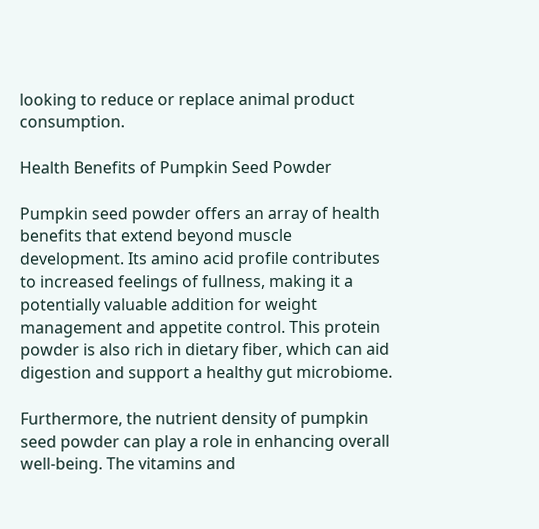looking to reduce or replace animal product consumption.

Health Benefits of Pumpkin Seed Powder

Pumpkin seed powder offers an array of health benefits that extend beyond muscle development. Its amino acid profile contributes to increased feelings of fullness, making it a potentially valuable addition for weight management and appetite control. This protein powder is also rich in dietary fiber, which can aid digestion and support a healthy gut microbiome.

Furthermore, the nutrient density of pumpkin seed powder can play a role in enhancing overall well-being. The vitamins and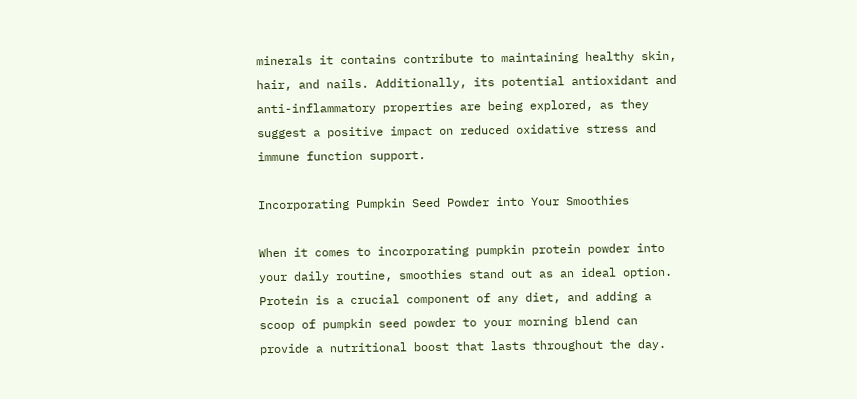minerals it contains contribute to maintaining healthy skin, hair, and nails. Additionally, its potential antioxidant and anti-inflammatory properties are being explored, as they suggest a positive impact on reduced oxidative stress and immune function support.

Incorporating Pumpkin Seed Powder into Your Smoothies

When it comes to incorporating pumpkin protein powder into your daily routine, smoothies stand out as an ideal option. Protein is a crucial component of any diet, and adding a scoop of pumpkin seed powder to your morning blend can provide a nutritional boost that lasts throughout the day.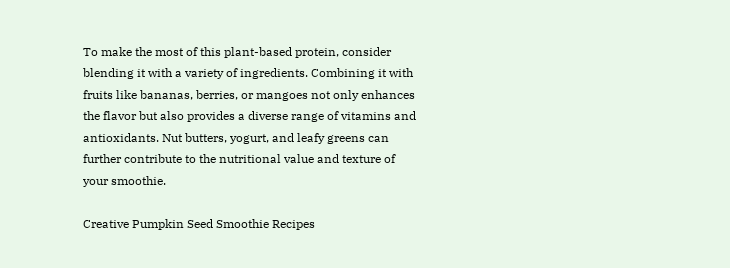To make the most of this plant-based protein, consider blending it with a variety of ingredients. Combining it with fruits like bananas, berries, or mangoes not only enhances the flavor but also provides a diverse range of vitamins and antioxidants. Nut butters, yogurt, and leafy greens can further contribute to the nutritional value and texture of your smoothie.

Creative Pumpkin Seed Smoothie Recipes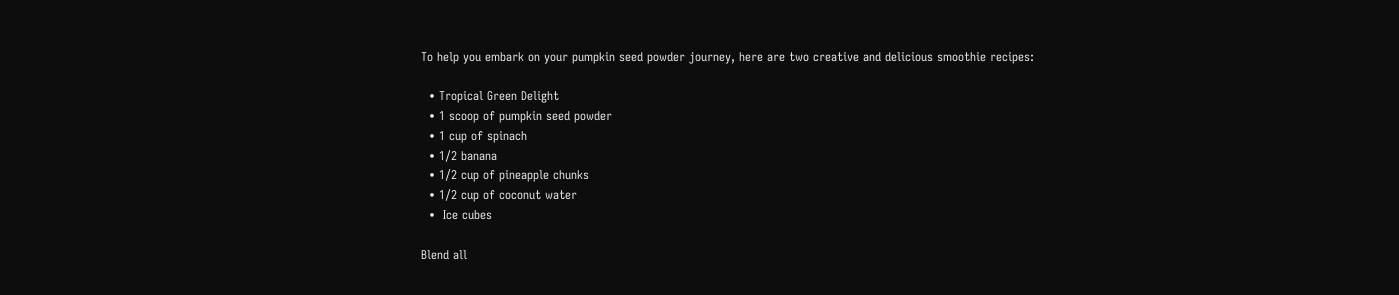To help you embark on your pumpkin seed powder journey, here are two creative and delicious smoothie recipes:

  • Tropical Green Delight
  • 1 scoop of pumpkin seed powder
  • 1 cup of spinach
  • 1/2 banana
  • 1/2 cup of pineapple chunks
  • 1/2 cup of coconut water
  •  Ice cubes

Blend all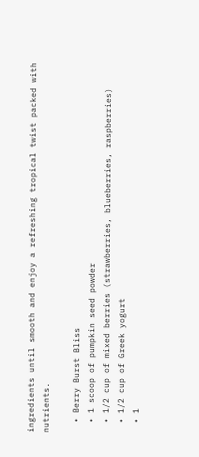ingredients until smooth and enjoy a refreshing tropical twist packed with nutrients.

  • Berry Burst Bliss
  • 1 scoop of pumpkin seed powder
  • 1/2 cup of mixed berries (strawberries, blueberries, raspberries)
  • 1/2 cup of Greek yogurt
  • 1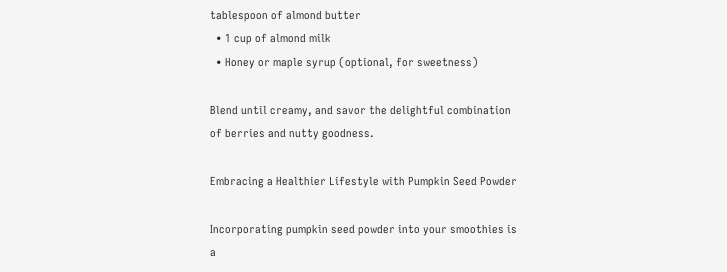tablespoon of almond butter
  • 1 cup of almond milk
  • Honey or maple syrup (optional, for sweetness)

Blend until creamy, and savor the delightful combination of berries and nutty goodness.

Embracing a Healthier Lifestyle with Pumpkin Seed Powder

Incorporating pumpkin seed powder into your smoothies is a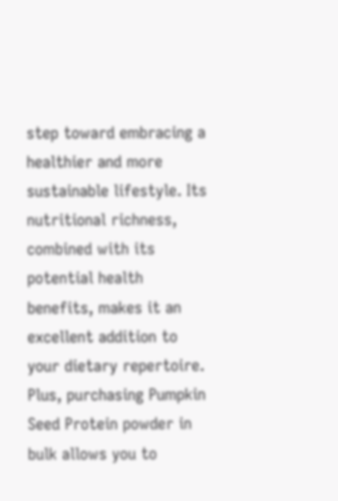step toward embracing a healthier and more sustainable lifestyle. Its nutritional richness, combined with its potential health benefits, makes it an excellent addition to your dietary repertoire. Plus, purchasing Pumpkin Seed Protein powder in bulk allows you to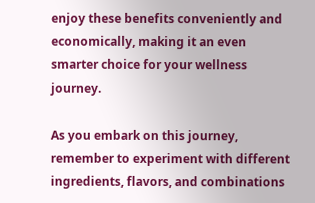enjoy these benefits conveniently and economically, making it an even smarter choice for your wellness journey.

As you embark on this journey, remember to experiment with different ingredients, flavors, and combinations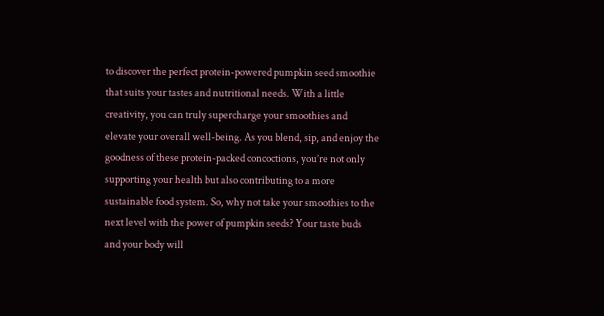to discover the perfect protein-powered pumpkin seed smoothie that suits your tastes and nutritional needs. With a little creativity, you can truly supercharge your smoothies and elevate your overall well-being. As you blend, sip, and enjoy the goodness of these protein-packed concoctions, you’re not only supporting your health but also contributing to a more sustainable food system. So, why not take your smoothies to the next level with the power of pumpkin seeds? Your taste buds and your body will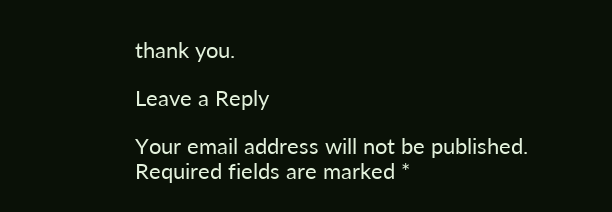thank you.

Leave a Reply

Your email address will not be published. Required fields are marked *